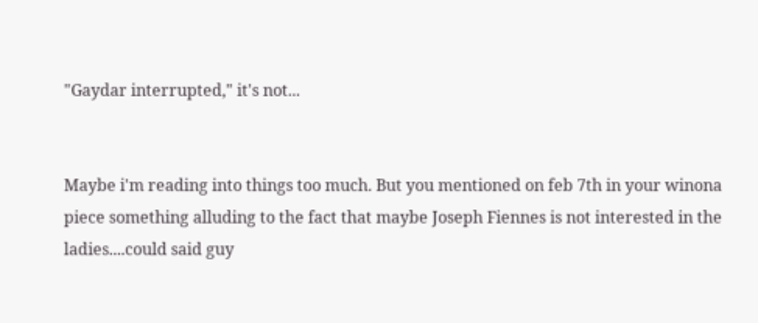"Gaydar interrupted," it's not...


Maybe i'm reading into things too much. But you mentioned on feb 7th in your winona piece something alluding to the fact that maybe Joseph Fiennes is not interested in the ladies....could said guy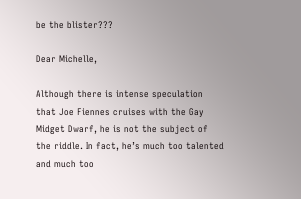be the blister???

Dear Michelle,

Although there is intense speculation that Joe Fiennes cruises with the Gay Midget Dwarf, he is not the subject of the riddle. In fact, he’s much too talented and much too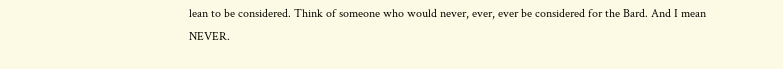lean to be considered. Think of someone who would never, ever, ever be considered for the Bard. And I mean NEVER.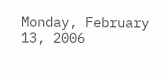Monday, February 13, 2006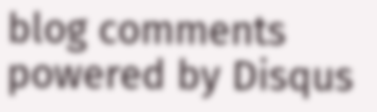blog comments powered by Disqus